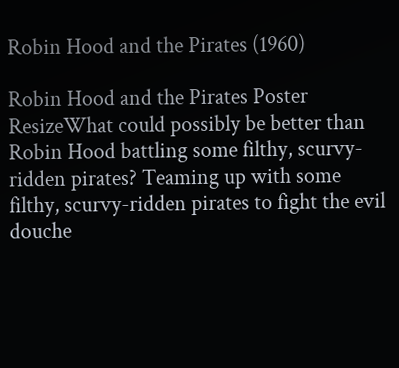Robin Hood and the Pirates (1960)

Robin Hood and the Pirates Poster ResizeWhat could possibly be better than Robin Hood battling some filthy, scurvy-ridden pirates? Teaming up with some filthy, scurvy-ridden pirates to fight the evil douche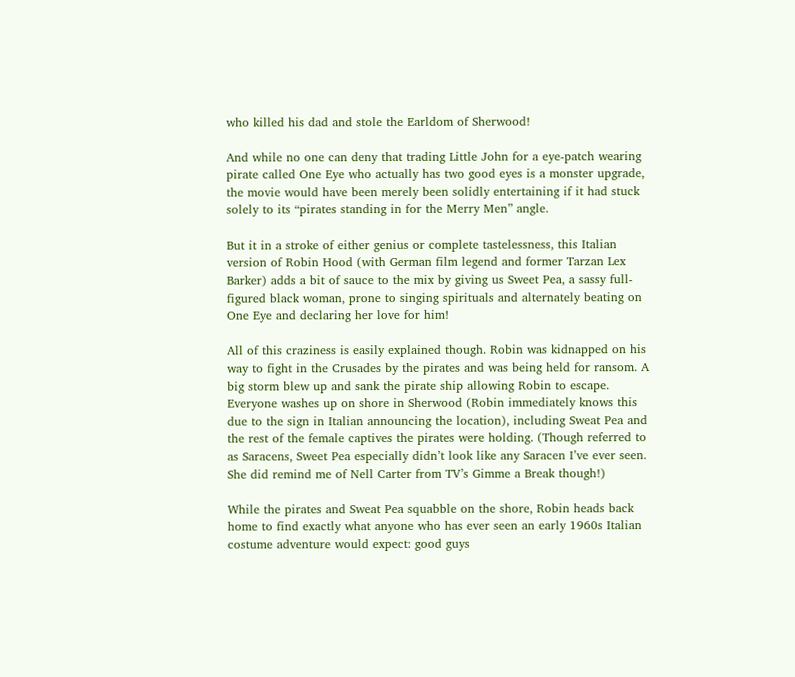who killed his dad and stole the Earldom of Sherwood!

And while no one can deny that trading Little John for a eye-patch wearing pirate called One Eye who actually has two good eyes is a monster upgrade, the movie would have been merely been solidly entertaining if it had stuck solely to its “pirates standing in for the Merry Men” angle.

But it in a stroke of either genius or complete tastelessness, this Italian version of Robin Hood (with German film legend and former Tarzan Lex Barker) adds a bit of sauce to the mix by giving us Sweet Pea, a sassy full-figured black woman, prone to singing spirituals and alternately beating on One Eye and declaring her love for him!

All of this craziness is easily explained though. Robin was kidnapped on his way to fight in the Crusades by the pirates and was being held for ransom. A big storm blew up and sank the pirate ship allowing Robin to escape. Everyone washes up on shore in Sherwood (Robin immediately knows this due to the sign in Italian announcing the location), including Sweat Pea and the rest of the female captives the pirates were holding. (Though referred to as Saracens, Sweet Pea especially didn’t look like any Saracen I’ve ever seen. She did remind me of Nell Carter from TV’s Gimme a Break though!)

While the pirates and Sweat Pea squabble on the shore, Robin heads back home to find exactly what anyone who has ever seen an early 1960s Italian costume adventure would expect: good guys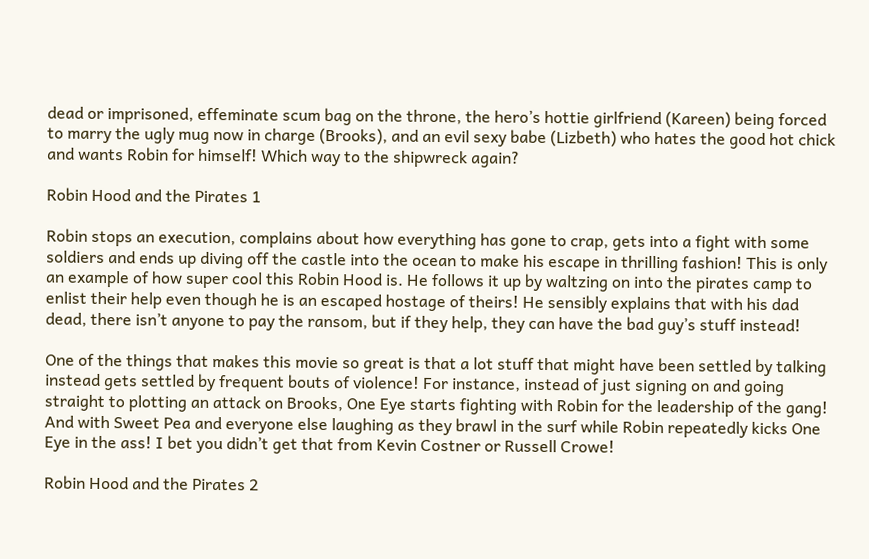dead or imprisoned, effeminate scum bag on the throne, the hero’s hottie girlfriend (Kareen) being forced to marry the ugly mug now in charge (Brooks), and an evil sexy babe (Lizbeth) who hates the good hot chick and wants Robin for himself! Which way to the shipwreck again?

Robin Hood and the Pirates 1

Robin stops an execution, complains about how everything has gone to crap, gets into a fight with some soldiers and ends up diving off the castle into the ocean to make his escape in thrilling fashion! This is only an example of how super cool this Robin Hood is. He follows it up by waltzing on into the pirates camp to enlist their help even though he is an escaped hostage of theirs! He sensibly explains that with his dad dead, there isn’t anyone to pay the ransom, but if they help, they can have the bad guy’s stuff instead!

One of the things that makes this movie so great is that a lot stuff that might have been settled by talking instead gets settled by frequent bouts of violence! For instance, instead of just signing on and going straight to plotting an attack on Brooks, One Eye starts fighting with Robin for the leadership of the gang! And with Sweet Pea and everyone else laughing as they brawl in the surf while Robin repeatedly kicks One Eye in the ass! I bet you didn’t get that from Kevin Costner or Russell Crowe!

Robin Hood and the Pirates 2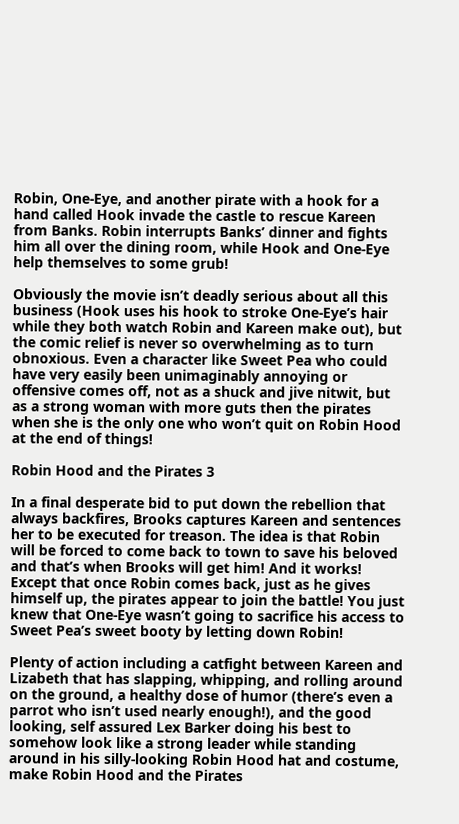Robin, One-Eye, and another pirate with a hook for a hand called Hook invade the castle to rescue Kareen from Banks. Robin interrupts Banks’ dinner and fights him all over the dining room, while Hook and One-Eye help themselves to some grub!

Obviously the movie isn’t deadly serious about all this business (Hook uses his hook to stroke One-Eye’s hair while they both watch Robin and Kareen make out), but the comic relief is never so overwhelming as to turn obnoxious. Even a character like Sweet Pea who could have very easily been unimaginably annoying or offensive comes off, not as a shuck and jive nitwit, but as a strong woman with more guts then the pirates when she is the only one who won’t quit on Robin Hood at the end of things!

Robin Hood and the Pirates 3

In a final desperate bid to put down the rebellion that always backfires, Brooks captures Kareen and sentences her to be executed for treason. The idea is that Robin will be forced to come back to town to save his beloved and that’s when Brooks will get him! And it works! Except that once Robin comes back, just as he gives himself up, the pirates appear to join the battle! You just knew that One-Eye wasn’t going to sacrifice his access to Sweet Pea’s sweet booty by letting down Robin!

Plenty of action including a catfight between Kareen and Lizabeth that has slapping, whipping, and rolling around on the ground, a healthy dose of humor (there’s even a parrot who isn’t used nearly enough!), and the good looking, self assured Lex Barker doing his best to somehow look like a strong leader while standing around in his silly-looking Robin Hood hat and costume, make Robin Hood and the Pirates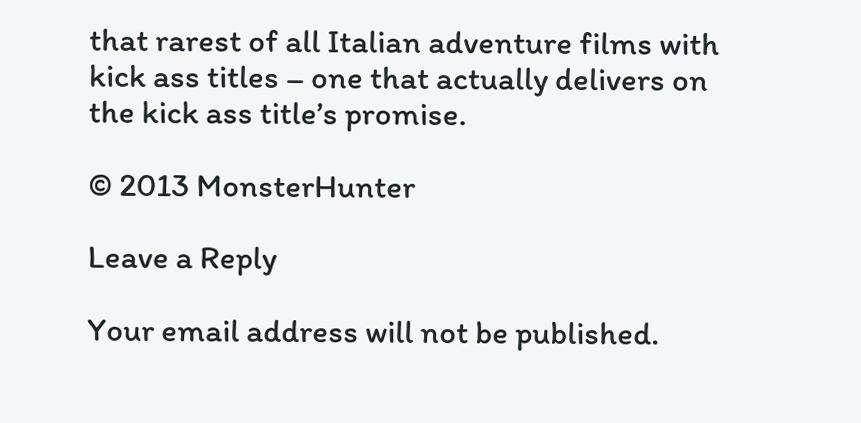that rarest of all Italian adventure films with kick ass titles – one that actually delivers on the kick ass title’s promise.

© 2013 MonsterHunter

Leave a Reply

Your email address will not be published.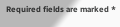Required fields are marked *